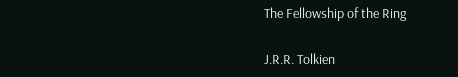The Fellowship of the Ring

J.R.R. Tolkien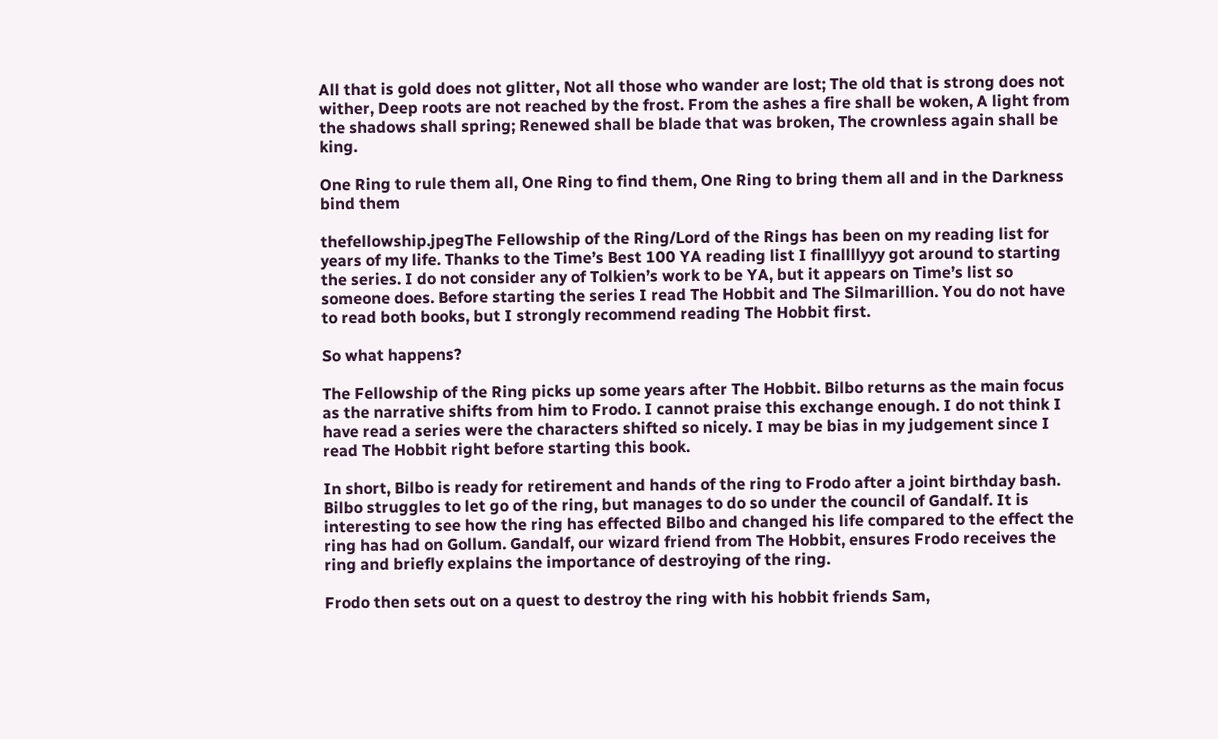All that is gold does not glitter, Not all those who wander are lost; The old that is strong does not wither, Deep roots are not reached by the frost. From the ashes a fire shall be woken, A light from the shadows shall spring; Renewed shall be blade that was broken, The crownless again shall be king.

One Ring to rule them all, One Ring to find them, One Ring to bring them all and in the Darkness bind them

thefellowship.jpegThe Fellowship of the Ring/Lord of the Rings has been on my reading list for years of my life. Thanks to the Time’s Best 100 YA reading list I finallllyyy got around to starting the series. I do not consider any of Tolkien’s work to be YA, but it appears on Time’s list so someone does. Before starting the series I read The Hobbit and The Silmarillion. You do not have to read both books, but I strongly recommend reading The Hobbit first.

So what happens?

The Fellowship of the Ring picks up some years after The Hobbit. Bilbo returns as the main focus as the narrative shifts from him to Frodo. I cannot praise this exchange enough. I do not think I have read a series were the characters shifted so nicely. I may be bias in my judgement since I read The Hobbit right before starting this book.

In short, Bilbo is ready for retirement and hands of the ring to Frodo after a joint birthday bash. Bilbo struggles to let go of the ring, but manages to do so under the council of Gandalf. It is interesting to see how the ring has effected Bilbo and changed his life compared to the effect the ring has had on Gollum. Gandalf, our wizard friend from The Hobbit, ensures Frodo receives the ring and briefly explains the importance of destroying of the ring.

Frodo then sets out on a quest to destroy the ring with his hobbit friends Sam,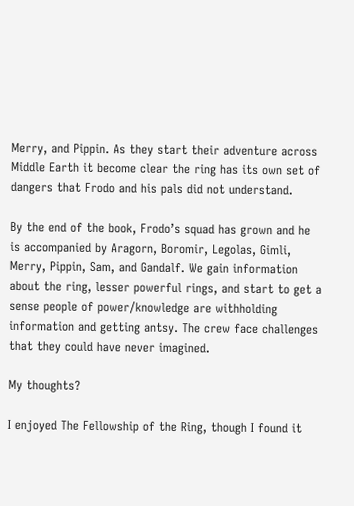Merry, and Pippin. As they start their adventure across Middle Earth it become clear the ring has its own set of dangers that Frodo and his pals did not understand.

By the end of the book, Frodo’s squad has grown and he is accompanied by Aragorn, Boromir, Legolas, Gimli, Merry, Pippin, Sam, and Gandalf. We gain information about the ring, lesser powerful rings, and start to get a sense people of power/knowledge are withholding information and getting antsy. The crew face challenges that they could have never imagined.

My thoughts?

I enjoyed The Fellowship of the Ring, though I found it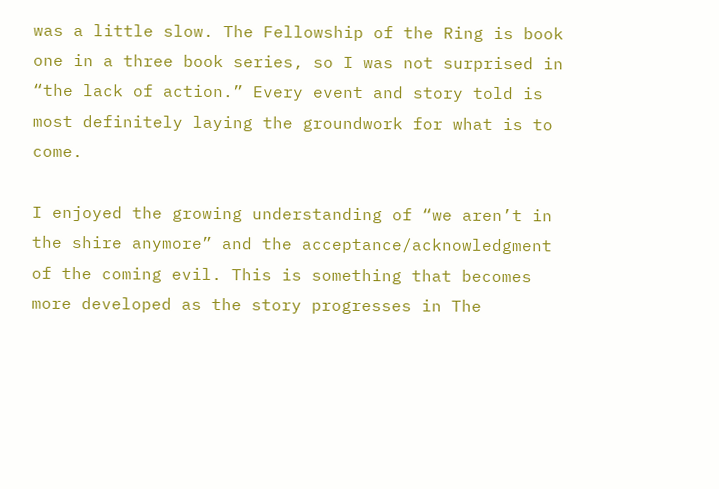was a little slow. The Fellowship of the Ring is book one in a three book series, so I was not surprised in “the lack of action.” Every event and story told is most definitely laying the groundwork for what is to come.

I enjoyed the growing understanding of “we aren’t in the shire anymore” and the acceptance/acknowledgment of the coming evil. This is something that becomes more developed as the story progresses in The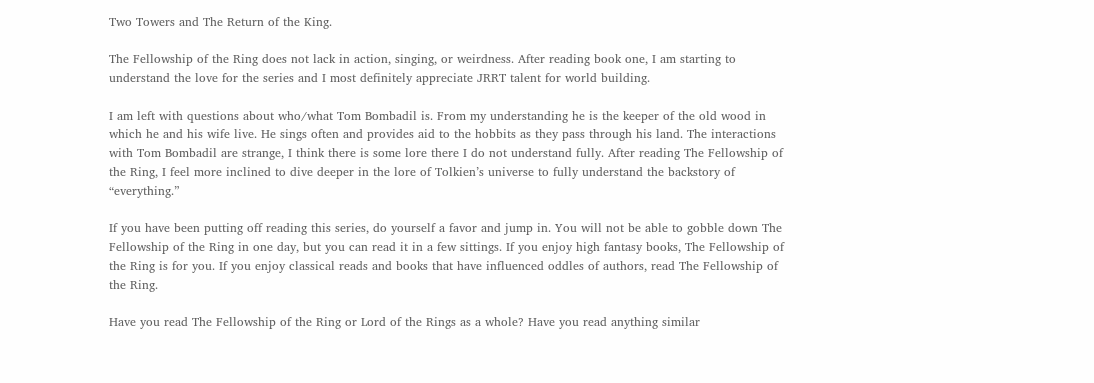Two Towers and The Return of the King.

The Fellowship of the Ring does not lack in action, singing, or weirdness. After reading book one, I am starting to understand the love for the series and I most definitely appreciate JRRT talent for world building.

I am left with questions about who/what Tom Bombadil is. From my understanding he is the keeper of the old wood in which he and his wife live. He sings often and provides aid to the hobbits as they pass through his land. The interactions with Tom Bombadil are strange, I think there is some lore there I do not understand fully. After reading The Fellowship of the Ring, I feel more inclined to dive deeper in the lore of Tolkien’s universe to fully understand the backstory of “everything.”

If you have been putting off reading this series, do yourself a favor and jump in. You will not be able to gobble down The Fellowship of the Ring in one day, but you can read it in a few sittings. If you enjoy high fantasy books, The Fellowship of the Ring is for you. If you enjoy classical reads and books that have influenced oddles of authors, read The Fellowship of the Ring.

Have you read The Fellowship of the Ring or Lord of the Rings as a whole? Have you read anything similar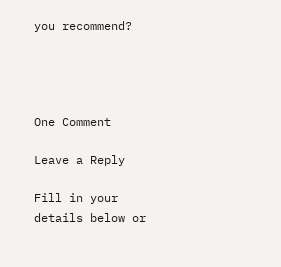you recommend?




One Comment

Leave a Reply

Fill in your details below or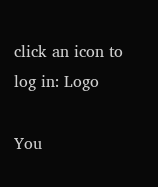click an icon to log in: Logo

You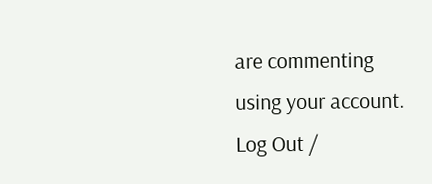are commenting using your account. Log Out /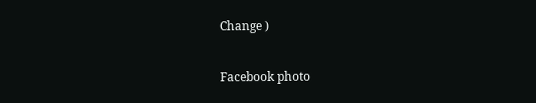Change )

Facebook photo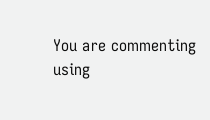You are commenting using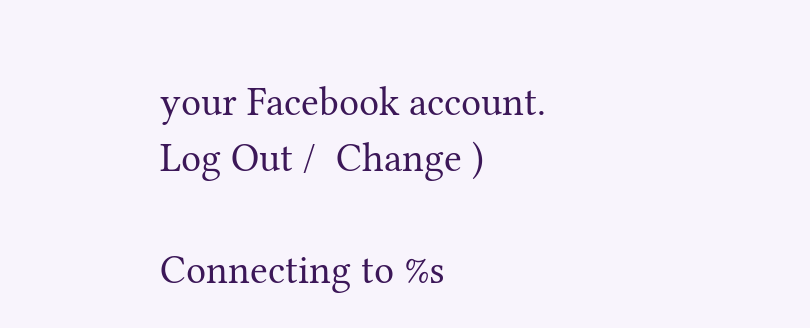your Facebook account. Log Out /  Change )

Connecting to %s